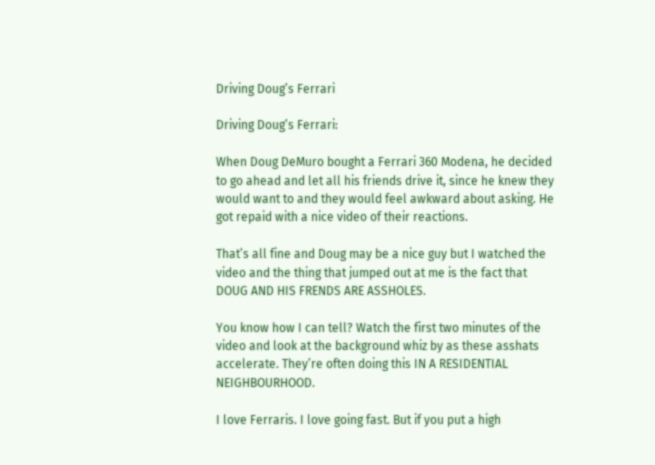Driving Doug’s Ferrari

Driving Doug’s Ferrari:

When Doug DeMuro bought a Ferrari 360 Modena, he decided to go ahead and let all his friends drive it, since he knew they would want to and they would feel awkward about asking. He got repaid with a nice video of their reactions.

That’s all fine and Doug may be a nice guy but I watched the video and the thing that jumped out at me is the fact that DOUG AND HIS FRENDS ARE ASSHOLES.

You know how I can tell? Watch the first two minutes of the video and look at the background whiz by as these asshats accelerate. They’re often doing this IN A RESIDENTIAL NEIGHBOURHOOD.

I love Ferraris. I love going fast. But if you put a high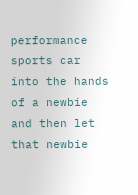performance sports car into the hands of a newbie and then let that newbie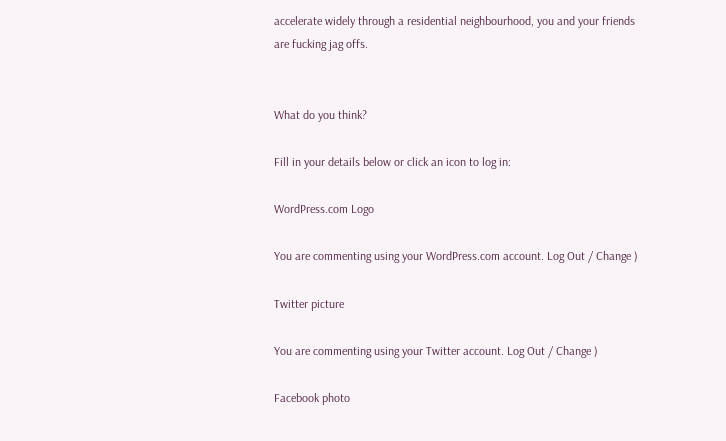accelerate widely through a residential neighbourhood, you and your friends are fucking jag offs.


What do you think?

Fill in your details below or click an icon to log in:

WordPress.com Logo

You are commenting using your WordPress.com account. Log Out / Change )

Twitter picture

You are commenting using your Twitter account. Log Out / Change )

Facebook photo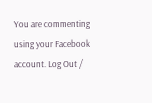You are commenting using your Facebook account. Log Out /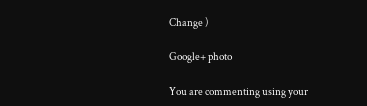Change )

Google+ photo

You are commenting using your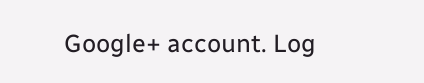Google+ account. Log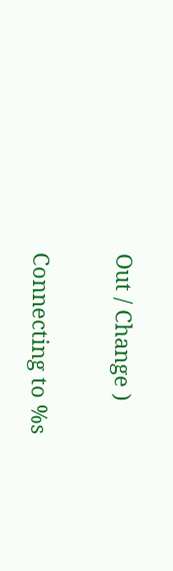Out / Change )

Connecting to %s